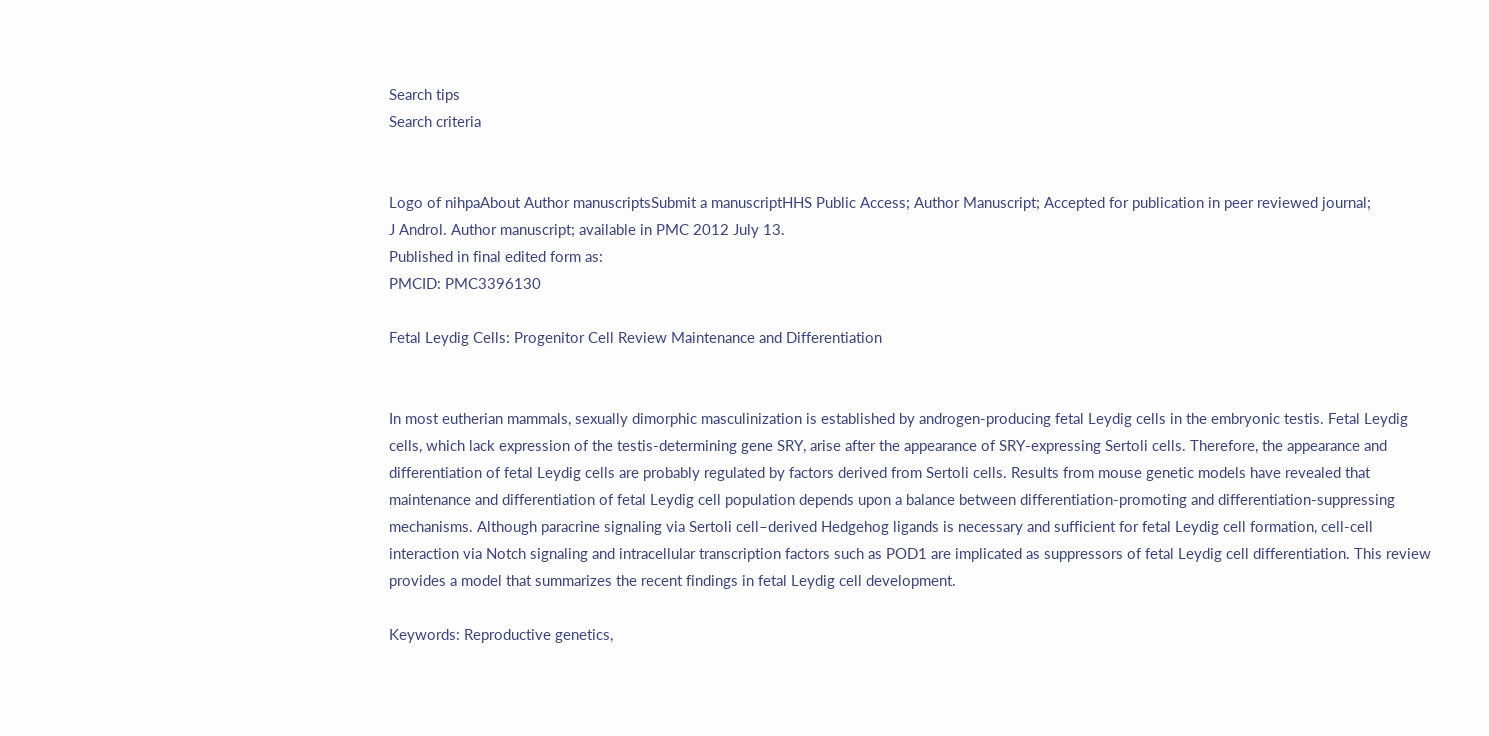Search tips
Search criteria


Logo of nihpaAbout Author manuscriptsSubmit a manuscriptHHS Public Access; Author Manuscript; Accepted for publication in peer reviewed journal;
J Androl. Author manuscript; available in PMC 2012 July 13.
Published in final edited form as:
PMCID: PMC3396130

Fetal Leydig Cells: Progenitor Cell Review Maintenance and Differentiation


In most eutherian mammals, sexually dimorphic masculinization is established by androgen-producing fetal Leydig cells in the embryonic testis. Fetal Leydig cells, which lack expression of the testis-determining gene SRY, arise after the appearance of SRY-expressing Sertoli cells. Therefore, the appearance and differentiation of fetal Leydig cells are probably regulated by factors derived from Sertoli cells. Results from mouse genetic models have revealed that maintenance and differentiation of fetal Leydig cell population depends upon a balance between differentiation-promoting and differentiation-suppressing mechanisms. Although paracrine signaling via Sertoli cell–derived Hedgehog ligands is necessary and sufficient for fetal Leydig cell formation, cell-cell interaction via Notch signaling and intracellular transcription factors such as POD1 are implicated as suppressors of fetal Leydig cell differentiation. This review provides a model that summarizes the recent findings in fetal Leydig cell development.

Keywords: Reproductive genetics,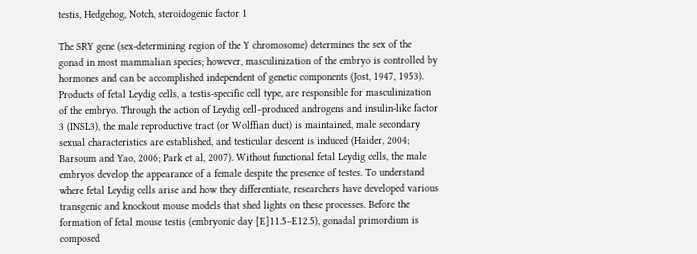testis, Hedgehog, Notch, steroidogenic factor 1

The SRY gene (sex-determining region of the Y chromosome) determines the sex of the gonad in most mammalian species; however, masculinization of the embryo is controlled by hormones and can be accomplished independent of genetic components (Jost, 1947, 1953). Products of fetal Leydig cells, a testis-specific cell type, are responsible for masculinization of the embryo. Through the action of Leydig cell–produced androgens and insulin-like factor 3 (INSL3), the male reproductive tract (or Wolffian duct) is maintained, male secondary sexual characteristics are established, and testicular descent is induced (Haider, 2004; Barsoum and Yao, 2006; Park et al, 2007). Without functional fetal Leydig cells, the male embryos develop the appearance of a female despite the presence of testes. To understand where fetal Leydig cells arise and how they differentiate, researchers have developed various transgenic and knockout mouse models that shed lights on these processes. Before the formation of fetal mouse testis (embryonic day [E]11.5–E12.5), gonadal primordium is composed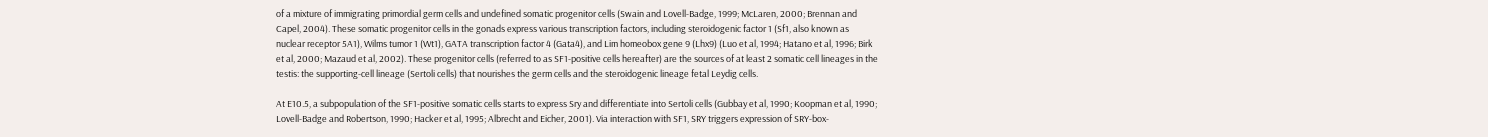of a mixture of immigrating primordial germ cells and undefined somatic progenitor cells (Swain and Lovell-Badge, 1999; McLaren, 2000; Brennan and Capel, 2004). These somatic progenitor cells in the gonads express various transcription factors, including steroidogenic factor 1 (Sf1, also known as nuclear receptor 5A1), Wilms tumor 1 (Wt1), GATA transcription factor 4 (Gata4), and Lim homeobox gene 9 (Lhx9) (Luo et al, 1994; Hatano et al, 1996; Birk et al, 2000; Mazaud et al, 2002). These progenitor cells (referred to as SF1-positive cells hereafter) are the sources of at least 2 somatic cell lineages in the testis: the supporting-cell lineage (Sertoli cells) that nourishes the germ cells and the steroidogenic lineage fetal Leydig cells.

At E10.5, a subpopulation of the SF1-positive somatic cells starts to express Sry and differentiate into Sertoli cells (Gubbay et al, 1990; Koopman et al, 1990; Lovell-Badge and Robertson, 1990; Hacker et al, 1995; Albrecht and Eicher, 2001). Via interaction with SF1, SRY triggers expression of SRY-box-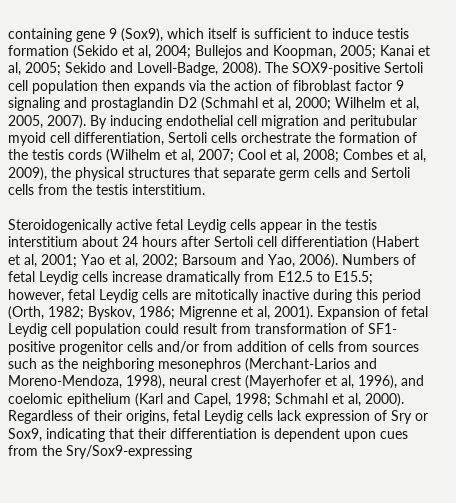containing gene 9 (Sox9), which itself is sufficient to induce testis formation (Sekido et al, 2004; Bullejos and Koopman, 2005; Kanai et al, 2005; Sekido and Lovell-Badge, 2008). The SOX9-positive Sertoli cell population then expands via the action of fibroblast factor 9 signaling and prostaglandin D2 (Schmahl et al, 2000; Wilhelm et al, 2005, 2007). By inducing endothelial cell migration and peritubular myoid cell differentiation, Sertoli cells orchestrate the formation of the testis cords (Wilhelm et al, 2007; Cool et al, 2008; Combes et al, 2009), the physical structures that separate germ cells and Sertoli cells from the testis interstitium.

Steroidogenically active fetal Leydig cells appear in the testis interstitium about 24 hours after Sertoli cell differentiation (Habert et al, 2001; Yao et al, 2002; Barsoum and Yao, 2006). Numbers of fetal Leydig cells increase dramatically from E12.5 to E15.5; however, fetal Leydig cells are mitotically inactive during this period (Orth, 1982; Byskov, 1986; Migrenne et al, 2001). Expansion of fetal Leydig cell population could result from transformation of SF1-positive progenitor cells and/or from addition of cells from sources such as the neighboring mesonephros (Merchant-Larios and Moreno-Mendoza, 1998), neural crest (Mayerhofer et al, 1996), and coelomic epithelium (Karl and Capel, 1998; Schmahl et al, 2000). Regardless of their origins, fetal Leydig cells lack expression of Sry or Sox9, indicating that their differentiation is dependent upon cues from the Sry/Sox9-expressing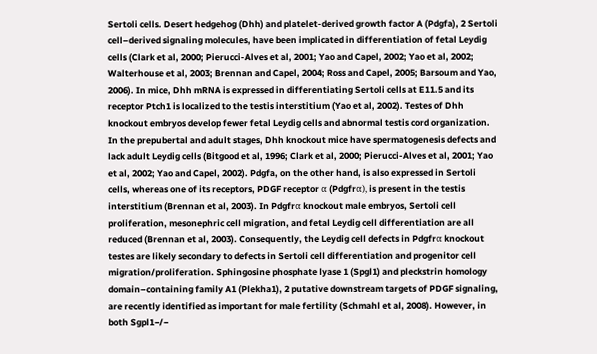Sertoli cells. Desert hedgehog (Dhh) and platelet-derived growth factor A (Pdgfa), 2 Sertoli cell–derived signaling molecules, have been implicated in differentiation of fetal Leydig cells (Clark et al, 2000; Pierucci-Alves et al, 2001; Yao and Capel, 2002; Yao et al, 2002; Walterhouse et al, 2003; Brennan and Capel, 2004; Ross and Capel, 2005; Barsoum and Yao, 2006). In mice, Dhh mRNA is expressed in differentiating Sertoli cells at E11.5 and its receptor Ptch1 is localized to the testis interstitium (Yao et al, 2002). Testes of Dhh knockout embryos develop fewer fetal Leydig cells and abnormal testis cord organization. In the prepubertal and adult stages, Dhh knockout mice have spermatogenesis defects and lack adult Leydig cells (Bitgood et al, 1996; Clark et al, 2000; Pierucci-Alves et al, 2001; Yao et al, 2002; Yao and Capel, 2002). Pdgfa, on the other hand, is also expressed in Sertoli cells, whereas one of its receptors, PDGF receptor α (Pdgfrα), is present in the testis interstitium (Brennan et al, 2003). In Pdgfrα knockout male embryos, Sertoli cell proliferation, mesonephric cell migration, and fetal Leydig cell differentiation are all reduced (Brennan et al, 2003). Consequently, the Leydig cell defects in Pdgfrα knockout testes are likely secondary to defects in Sertoli cell differentiation and progenitor cell migration/proliferation. Sphingosine phosphate lyase 1 (Spgl1) and pleckstrin homology domain–containing family A1 (Plekha1), 2 putative downstream targets of PDGF signaling, are recently identified as important for male fertility (Schmahl et al, 2008). However, in both Sgpl1−/−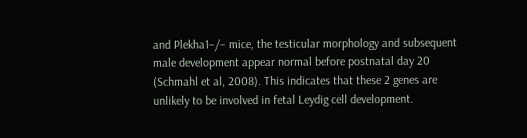and Plekha1−/− mice, the testicular morphology and subsequent male development appear normal before postnatal day 20 (Schmahl et al, 2008). This indicates that these 2 genes are unlikely to be involved in fetal Leydig cell development.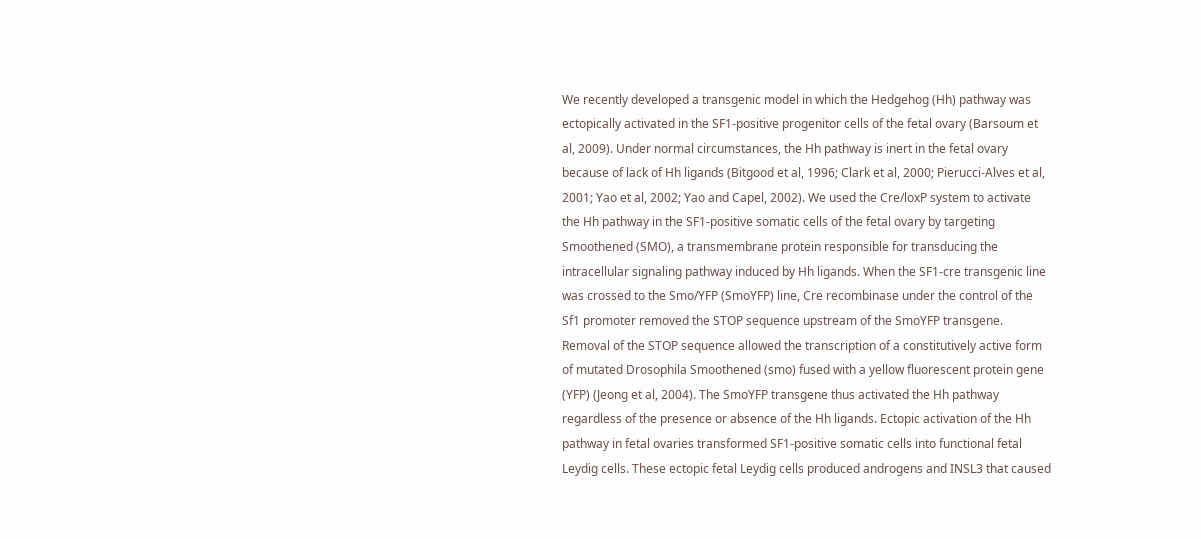We recently developed a transgenic model in which the Hedgehog (Hh) pathway was ectopically activated in the SF1-positive progenitor cells of the fetal ovary (Barsoum et al, 2009). Under normal circumstances, the Hh pathway is inert in the fetal ovary because of lack of Hh ligands (Bitgood et al, 1996; Clark et al, 2000; Pierucci-Alves et al, 2001; Yao et al, 2002; Yao and Capel, 2002). We used the Cre/loxP system to activate the Hh pathway in the SF1-positive somatic cells of the fetal ovary by targeting Smoothened (SMO), a transmembrane protein responsible for transducing the intracellular signaling pathway induced by Hh ligands. When the SF1-cre transgenic line was crossed to the Smo/YFP (SmoYFP) line, Cre recombinase under the control of the Sf1 promoter removed the STOP sequence upstream of the SmoYFP transgene. Removal of the STOP sequence allowed the transcription of a constitutively active form of mutated Drosophila Smoothened (smo) fused with a yellow fluorescent protein gene (YFP) (Jeong et al, 2004). The SmoYFP transgene thus activated the Hh pathway regardless of the presence or absence of the Hh ligands. Ectopic activation of the Hh pathway in fetal ovaries transformed SF1-positive somatic cells into functional fetal Leydig cells. These ectopic fetal Leydig cells produced androgens and INSL3 that caused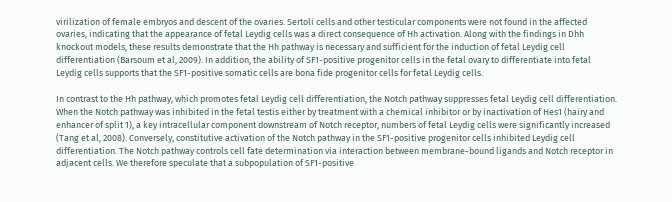virilization of female embryos and descent of the ovaries. Sertoli cells and other testicular components were not found in the affected ovaries, indicating that the appearance of fetal Leydig cells was a direct consequence of Hh activation. Along with the findings in Dhh knockout models, these results demonstrate that the Hh pathway is necessary and sufficient for the induction of fetal Leydig cell differentiation (Barsoum et al, 2009). In addition, the ability of SF1-positive progenitor cells in the fetal ovary to differentiate into fetal Leydig cells supports that the SF1-positive somatic cells are bona fide progenitor cells for fetal Leydig cells.

In contrast to the Hh pathway, which promotes fetal Leydig cell differentiation, the Notch pathway suppresses fetal Leydig cell differentiation. When the Notch pathway was inhibited in the fetal testis either by treatment with a chemical inhibitor or by inactivation of Hes1 (hairy and enhancer of split 1), a key intracellular component downstream of Notch receptor, numbers of fetal Leydig cells were significantly increased (Tang et al, 2008). Conversely, constitutive activation of the Notch pathway in the SF1-positive progenitor cells inhibited Leydig cell differentiation. The Notch pathway controls cell fate determination via interaction between membrane-bound ligands and Notch receptor in adjacent cells. We therefore speculate that a subpopulation of SF1-positive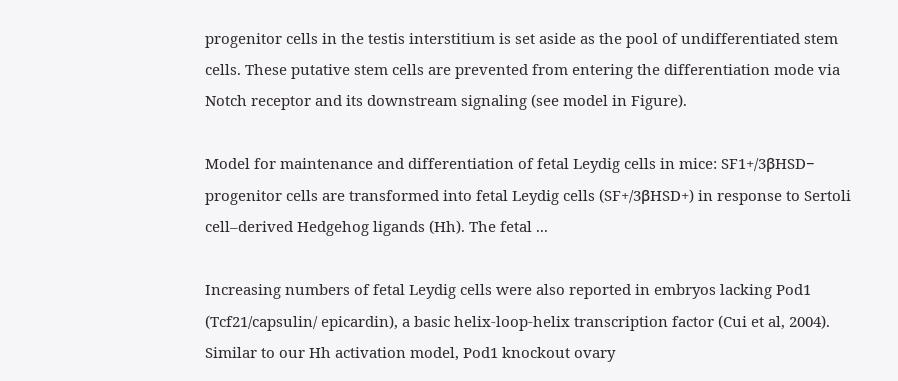progenitor cells in the testis interstitium is set aside as the pool of undifferentiated stem cells. These putative stem cells are prevented from entering the differentiation mode via Notch receptor and its downstream signaling (see model in Figure).

Model for maintenance and differentiation of fetal Leydig cells in mice: SF1+/3βHSD− progenitor cells are transformed into fetal Leydig cells (SF+/3βHSD+) in response to Sertoli cell–derived Hedgehog ligands (Hh). The fetal ...

Increasing numbers of fetal Leydig cells were also reported in embryos lacking Pod1 (Tcf21/capsulin/ epicardin), a basic helix-loop-helix transcription factor (Cui et al, 2004). Similar to our Hh activation model, Pod1 knockout ovary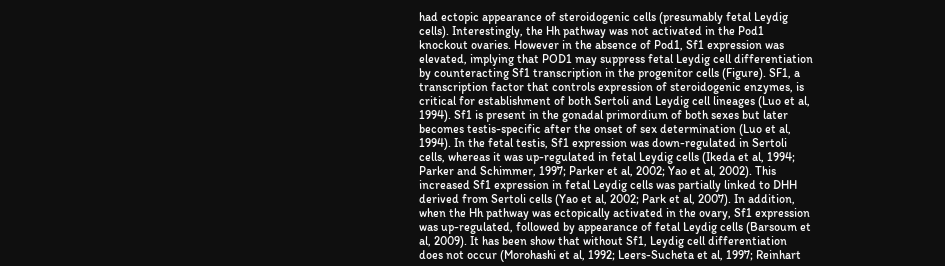had ectopic appearance of steroidogenic cells (presumably fetal Leydig cells). Interestingly, the Hh pathway was not activated in the Pod1 knockout ovaries. However in the absence of Pod1, Sf1 expression was elevated, implying that POD1 may suppress fetal Leydig cell differentiation by counteracting Sf1 transcription in the progenitor cells (Figure). SF1, a transcription factor that controls expression of steroidogenic enzymes, is critical for establishment of both Sertoli and Leydig cell lineages (Luo et al, 1994). Sf1 is present in the gonadal primordium of both sexes but later becomes testis-specific after the onset of sex determination (Luo et al, 1994). In the fetal testis, Sf1 expression was down-regulated in Sertoli cells, whereas it was up-regulated in fetal Leydig cells (Ikeda et al, 1994; Parker and Schimmer, 1997; Parker et al, 2002; Yao et al, 2002). This increased Sf1 expression in fetal Leydig cells was partially linked to DHH derived from Sertoli cells (Yao et al, 2002; Park et al, 2007). In addition, when the Hh pathway was ectopically activated in the ovary, Sf1 expression was up-regulated, followed by appearance of fetal Leydig cells (Barsoum et al, 2009). It has been show that without Sf1, Leydig cell differentiation does not occur (Morohashi et al, 1992; Leers-Sucheta et al, 1997; Reinhart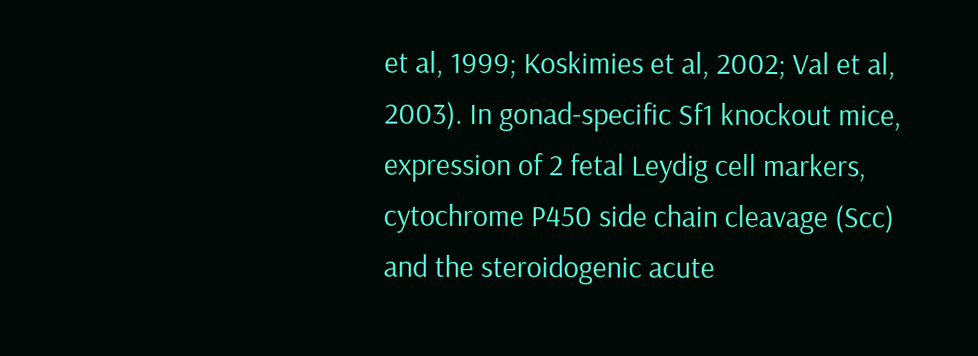et al, 1999; Koskimies et al, 2002; Val et al, 2003). In gonad-specific Sf1 knockout mice, expression of 2 fetal Leydig cell markers, cytochrome P450 side chain cleavage (Scc) and the steroidogenic acute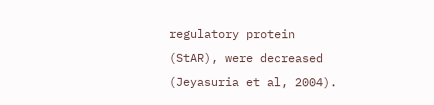regulatory protein (StAR), were decreased (Jeyasuria et al, 2004).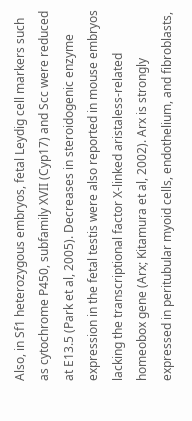Also, in Sf1 heterozygous embryos, fetal Leydig cell markers such as cytochrome P450, subfamily XVII (Cyp17) and Scc were reduced at E13.5 (Park et al, 2005). Decreases in steroidogenic enzyme expression in the fetal testis were also reported in mouse embryos lacking the transcriptional factor X-linked aristaless-related homeobox gene (Arx; Kitamura et al, 2002). Arx is strongly expressed in peritubular myoid cells, endothelium, and fibroblasts,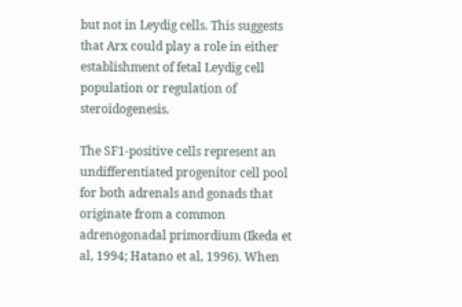but not in Leydig cells. This suggests that Arx could play a role in either establishment of fetal Leydig cell population or regulation of steroidogenesis.

The SF1-positive cells represent an undifferentiated progenitor cell pool for both adrenals and gonads that originate from a common adrenogonadal primordium (Ikeda et al, 1994; Hatano et al, 1996). When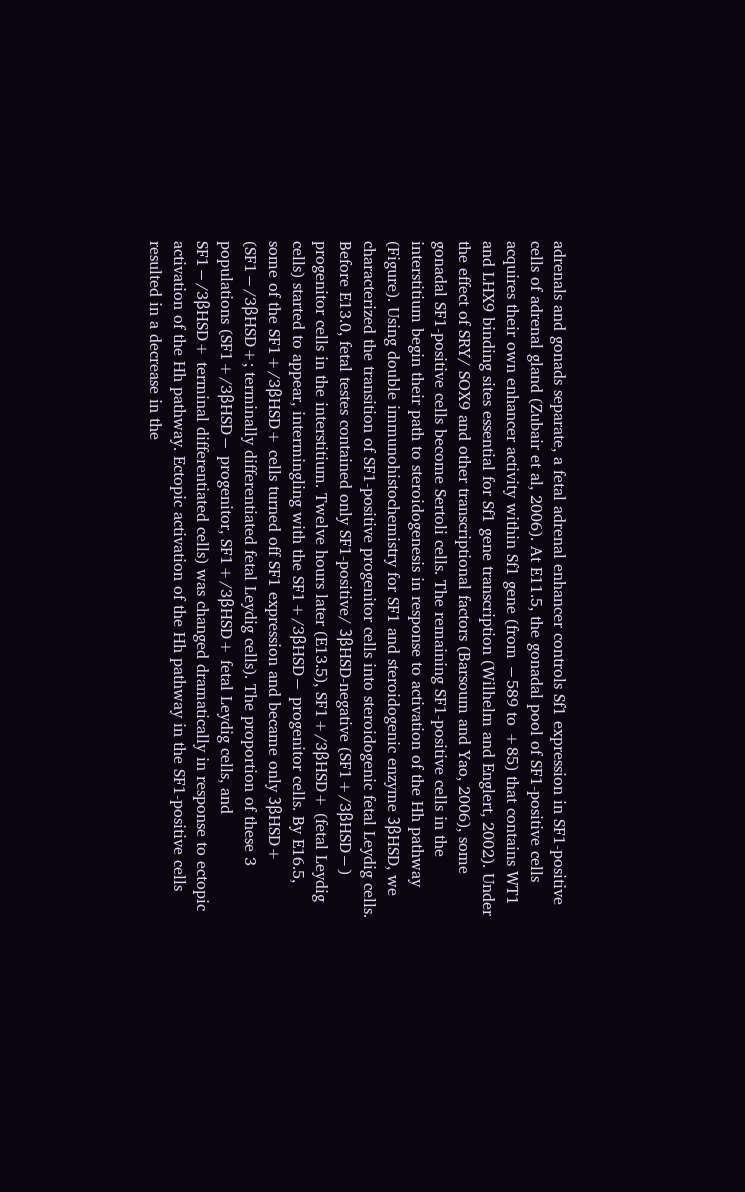adrenals and gonads separate, a fetal adrenal enhancer controls Sf1 expression in SF1-positive cells of adrenal gland (Zubair et al, 2006). At E11.5, the gonadal pool of SF1-positive cells acquires their own enhancer activity within Sf1 gene (from −589 to +85) that contains WT1 and LHX9 binding sites essential for Sf1 gene transcription (Wilhelm and Englert, 2002). Under the effect of SRY/ SOX9 and other transcriptional factors (Barsoum and Yao, 2006), some gonadal SF1-positive cells become Sertoli cells. The remaining SF1-positive cells in the interstitium begin their path to steroidogenesis in response to activation of the Hh pathway (Figure). Using double immunohistochemistry for SF1 and steroidogenic enzyme 3βHSD, we characterized the transition of SF1-positive progenitor cells into steroidogenic fetal Leydig cells. Before E13.0, fetal testes contained only SF1-positive/ 3βHSD-negative (SF1+/3βHSD−) progenitor cells in the interstitium. Twelve hours later (E13.5), SF1+/3βHSD+ (fetal Leydig cells) started to appear, intermingling with the SF1+/3βHSD− progenitor cells. By E16.5, some of the SF1+/3βHSD+ cells turned off SF1 expression and became only 3βHSD+ (SF1−/3βHSD+; terminally differentiated fetal Leydig cells). The proportion of these 3 populations (SF1+/3βHSD− progenitor, SF1+/3βHSD+ fetal Leydig cells, and SF1−/3βHSD+ terminal differentiated cells) was changed dramatically in response to ectopic activation of the Hh pathway. Ectopic activation of the Hh pathway in the SF1-positive cells resulted in a decrease in the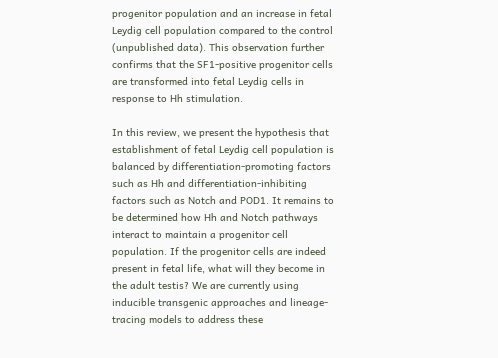progenitor population and an increase in fetal Leydig cell population compared to the control (unpublished data). This observation further confirms that the SF1-positive progenitor cells are transformed into fetal Leydig cells in response to Hh stimulation.

In this review, we present the hypothesis that establishment of fetal Leydig cell population is balanced by differentiation-promoting factors such as Hh and differentiation-inhibiting factors such as Notch and POD1. It remains to be determined how Hh and Notch pathways interact to maintain a progenitor cell population. If the progenitor cells are indeed present in fetal life, what will they become in the adult testis? We are currently using inducible transgenic approaches and lineage-tracing models to address these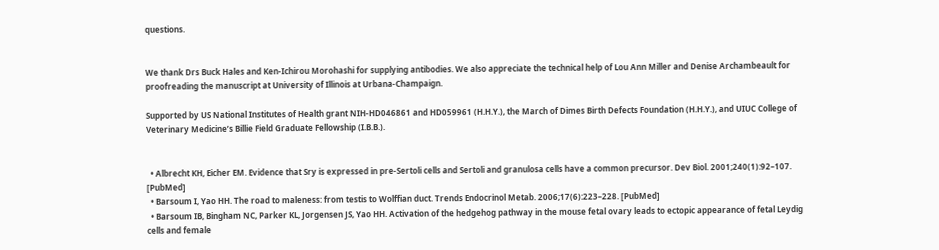questions.


We thank Drs Buck Hales and Ken-Ichirou Morohashi for supplying antibodies. We also appreciate the technical help of Lou Ann Miller and Denise Archambeault for proofreading the manuscript at University of Illinois at Urbana-Champaign.

Supported by US National Institutes of Health grant NIH-HD046861 and HD059961 (H.H.Y.), the March of Dimes Birth Defects Foundation (H.H.Y.), and UIUC College of Veterinary Medicine’s Billie Field Graduate Fellowship (I.B.B.).


  • Albrecht KH, Eicher EM. Evidence that Sry is expressed in pre-Sertoli cells and Sertoli and granulosa cells have a common precursor. Dev Biol. 2001;240(1):92–107. [PubMed]
  • Barsoum I, Yao HH. The road to maleness: from testis to Wolffian duct. Trends Endocrinol Metab. 2006;17(6):223–228. [PubMed]
  • Barsoum IB, Bingham NC, Parker KL, Jorgensen JS, Yao HH. Activation of the hedgehog pathway in the mouse fetal ovary leads to ectopic appearance of fetal Leydig cells and female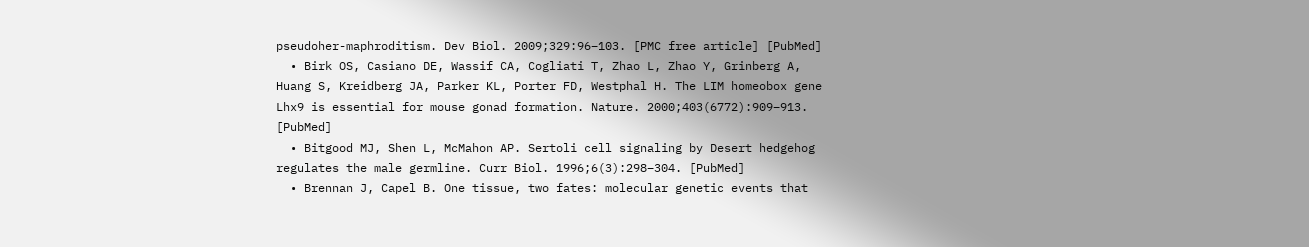pseudoher-maphroditism. Dev Biol. 2009;329:96–103. [PMC free article] [PubMed]
  • Birk OS, Casiano DE, Wassif CA, Cogliati T, Zhao L, Zhao Y, Grinberg A, Huang S, Kreidberg JA, Parker KL, Porter FD, Westphal H. The LIM homeobox gene Lhx9 is essential for mouse gonad formation. Nature. 2000;403(6772):909–913. [PubMed]
  • Bitgood MJ, Shen L, McMahon AP. Sertoli cell signaling by Desert hedgehog regulates the male germline. Curr Biol. 1996;6(3):298–304. [PubMed]
  • Brennan J, Capel B. One tissue, two fates: molecular genetic events that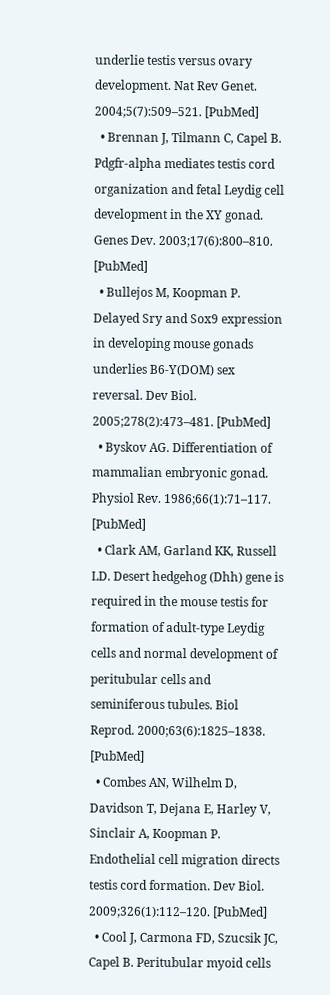underlie testis versus ovary development. Nat Rev Genet. 2004;5(7):509–521. [PubMed]
  • Brennan J, Tilmann C, Capel B. Pdgfr-alpha mediates testis cord organization and fetal Leydig cell development in the XY gonad. Genes Dev. 2003;17(6):800–810. [PubMed]
  • Bullejos M, Koopman P. Delayed Sry and Sox9 expression in developing mouse gonads underlies B6-Y(DOM) sex reversal. Dev Biol. 2005;278(2):473–481. [PubMed]
  • Byskov AG. Differentiation of mammalian embryonic gonad. Physiol Rev. 1986;66(1):71–117. [PubMed]
  • Clark AM, Garland KK, Russell LD. Desert hedgehog (Dhh) gene is required in the mouse testis for formation of adult-type Leydig cells and normal development of peritubular cells and seminiferous tubules. Biol Reprod. 2000;63(6):1825–1838. [PubMed]
  • Combes AN, Wilhelm D, Davidson T, Dejana E, Harley V, Sinclair A, Koopman P. Endothelial cell migration directs testis cord formation. Dev Biol. 2009;326(1):112–120. [PubMed]
  • Cool J, Carmona FD, Szucsik JC, Capel B. Peritubular myoid cells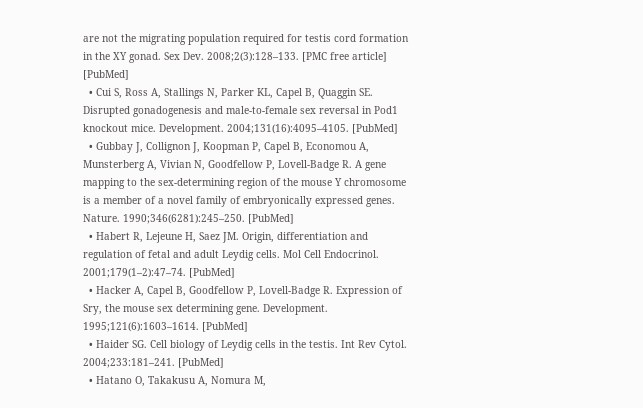are not the migrating population required for testis cord formation in the XY gonad. Sex Dev. 2008;2(3):128–133. [PMC free article] [PubMed]
  • Cui S, Ross A, Stallings N, Parker KL, Capel B, Quaggin SE. Disrupted gonadogenesis and male-to-female sex reversal in Pod1 knockout mice. Development. 2004;131(16):4095–4105. [PubMed]
  • Gubbay J, Collignon J, Koopman P, Capel B, Economou A, Munsterberg A, Vivian N, Goodfellow P, Lovell-Badge R. A gene mapping to the sex-determining region of the mouse Y chromosome is a member of a novel family of embryonically expressed genes. Nature. 1990;346(6281):245–250. [PubMed]
  • Habert R, Lejeune H, Saez JM. Origin, differentiation and regulation of fetal and adult Leydig cells. Mol Cell Endocrinol. 2001;179(1–2):47–74. [PubMed]
  • Hacker A, Capel B, Goodfellow P, Lovell-Badge R. Expression of Sry, the mouse sex determining gene. Development. 1995;121(6):1603–1614. [PubMed]
  • Haider SG. Cell biology of Leydig cells in the testis. Int Rev Cytol. 2004;233:181–241. [PubMed]
  • Hatano O, Takakusu A, Nomura M,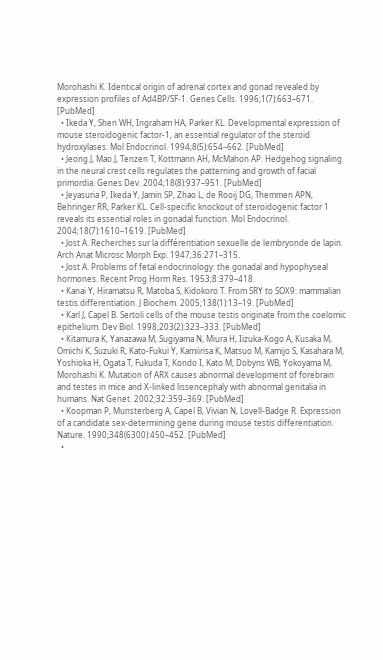Morohashi K. Identical origin of adrenal cortex and gonad revealed by expression profiles of Ad4BP/SF-1. Genes Cells. 1996;1(7):663–671. [PubMed]
  • Ikeda Y, Shen WH, Ingraham HA, Parker KL. Developmental expression of mouse steroidogenic factor-1, an essential regulator of the steroid hydroxylases. Mol Endocrinol. 1994;8(5):654–662. [PubMed]
  • Jeong J, Mao J, Tenzen T, Kottmann AH, McMahon AP. Hedgehog signaling in the neural crest cells regulates the patterning and growth of facial primordia. Genes Dev. 2004;18(8):937–951. [PubMed]
  • Jeyasuria P, Ikeda Y, Jamin SP, Zhao L, de Rooij DG, Themmen APN, Behringer RR, Parker KL. Cell-specific knockout of steroidogenic factor 1 reveals its essential roles in gonadal function. Mol Endocrinol. 2004;18(7):1610–1619. [PubMed]
  • Jost A. Recherches sur la différentiation sexuelle de lembryonde de lapin. Arch Anat Microsc Morph Exp. 1947;36:271–315.
  • Jost A. Problems of fetal endocrinology: the gonadal and hypophyseal hormones. Recent Prog Horm Res. 1953;8:379–418.
  • Kanai Y, Hiramatsu R, Matoba S, Kidokoro T. From SRY to SOX9: mammalian testis differentiation. J Biochem. 2005;138(1):13–19. [PubMed]
  • Karl J, Capel B. Sertoli cells of the mouse testis originate from the coelomic epithelium. Dev Biol. 1998;203(2):323–333. [PubMed]
  • Kitamura K, Yanazawa M, Sugiyama N, Miura H, Iizuka-Kogo A, Kusaka M, Omichi K, Suzuki R, Kato-Fukui Y, Kamiirisa K, Matsuo M, Kamijo S, Kasahara M, Yoshioka H, Ogata T, Fukuda T, Kondo I, Kato M, Dobyns WB, Yokoyama M, Morohashi K. Mutation of ARX causes abnormal development of forebrain and testes in mice and X-linked lissencephaly with abnormal genitalia in humans. Nat Genet. 2002;32:359–369. [PubMed]
  • Koopman P, Munsterberg A, Capel B, Vivian N, Lovell-Badge R. Expression of a candidate sex-determining gene during mouse testis differentiation. Nature. 1990;348(6300):450–452. [PubMed]
  •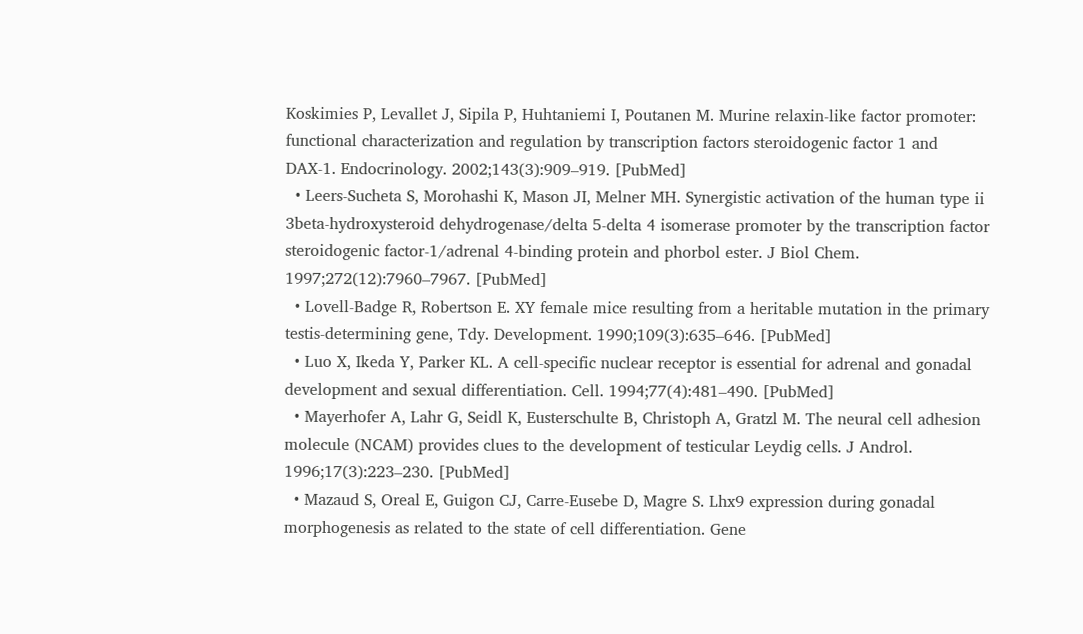Koskimies P, Levallet J, Sipila P, Huhtaniemi I, Poutanen M. Murine relaxin-like factor promoter: functional characterization and regulation by transcription factors steroidogenic factor 1 and DAX-1. Endocrinology. 2002;143(3):909–919. [PubMed]
  • Leers-Sucheta S, Morohashi K, Mason JI, Melner MH. Synergistic activation of the human type ii 3beta-hydroxysteroid dehydrogenase/delta 5-delta 4 isomerase promoter by the transcription factor steroidogenic factor-1/adrenal 4-binding protein and phorbol ester. J Biol Chem. 1997;272(12):7960–7967. [PubMed]
  • Lovell-Badge R, Robertson E. XY female mice resulting from a heritable mutation in the primary testis-determining gene, Tdy. Development. 1990;109(3):635–646. [PubMed]
  • Luo X, Ikeda Y, Parker KL. A cell-specific nuclear receptor is essential for adrenal and gonadal development and sexual differentiation. Cell. 1994;77(4):481–490. [PubMed]
  • Mayerhofer A, Lahr G, Seidl K, Eusterschulte B, Christoph A, Gratzl M. The neural cell adhesion molecule (NCAM) provides clues to the development of testicular Leydig cells. J Androl. 1996;17(3):223–230. [PubMed]
  • Mazaud S, Oreal E, Guigon CJ, Carre-Eusebe D, Magre S. Lhx9 expression during gonadal morphogenesis as related to the state of cell differentiation. Gene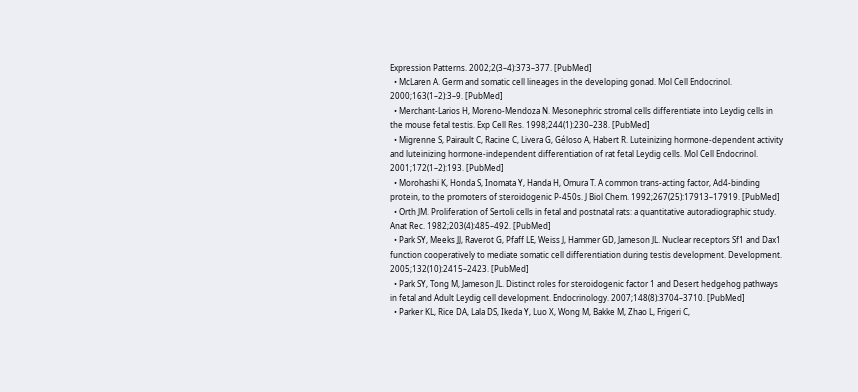Expression Patterns. 2002;2(3–4):373–377. [PubMed]
  • McLaren A. Germ and somatic cell lineages in the developing gonad. Mol Cell Endocrinol. 2000;163(1–2):3–9. [PubMed]
  • Merchant-Larios H, Moreno-Mendoza N. Mesonephric stromal cells differentiate into Leydig cells in the mouse fetal testis. Exp Cell Res. 1998;244(1):230–238. [PubMed]
  • Migrenne S, Pairault C, Racine C, Livera G, Géloso A, Habert R. Luteinizing hormone-dependent activity and luteinizing hormone-independent differentiation of rat fetal Leydig cells. Mol Cell Endocrinol. 2001;172(1–2):193. [PubMed]
  • Morohashi K, Honda S, Inomata Y, Handa H, Omura T. A common trans-acting factor, Ad4-binding protein, to the promoters of steroidogenic P-450s. J Biol Chem. 1992;267(25):17913–17919. [PubMed]
  • Orth JM. Proliferation of Sertoli cells in fetal and postnatal rats: a quantitative autoradiographic study. Anat Rec. 1982;203(4):485–492. [PubMed]
  • Park SY, Meeks JJ, Raverot G, Pfaff LE, Weiss J, Hammer GD, Jameson JL. Nuclear receptors Sf1 and Dax1 function cooperatively to mediate somatic cell differentiation during testis development. Development. 2005;132(10):2415–2423. [PubMed]
  • Park SY, Tong M, Jameson JL. Distinct roles for steroidogenic factor 1 and Desert hedgehog pathways in fetal and Adult Leydig cell development. Endocrinology. 2007;148(8):3704–3710. [PubMed]
  • Parker KL, Rice DA, Lala DS, Ikeda Y, Luo X, Wong M, Bakke M, Zhao L, Frigeri C,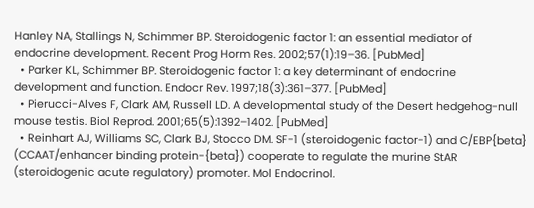Hanley NA, Stallings N, Schimmer BP. Steroidogenic factor 1: an essential mediator of endocrine development. Recent Prog Horm Res. 2002;57(1):19–36. [PubMed]
  • Parker KL, Schimmer BP. Steroidogenic factor 1: a key determinant of endocrine development and function. Endocr Rev. 1997;18(3):361–377. [PubMed]
  • Pierucci-Alves F, Clark AM, Russell LD. A developmental study of the Desert hedgehog-null mouse testis. Biol Reprod. 2001;65(5):1392–1402. [PubMed]
  • Reinhart AJ, Williams SC, Clark BJ, Stocco DM. SF-1 (steroidogenic factor-1) and C/EBP{beta} (CCAAT/enhancer binding protein-{beta}) cooperate to regulate the murine StAR (steroidogenic acute regulatory) promoter. Mol Endocrinol.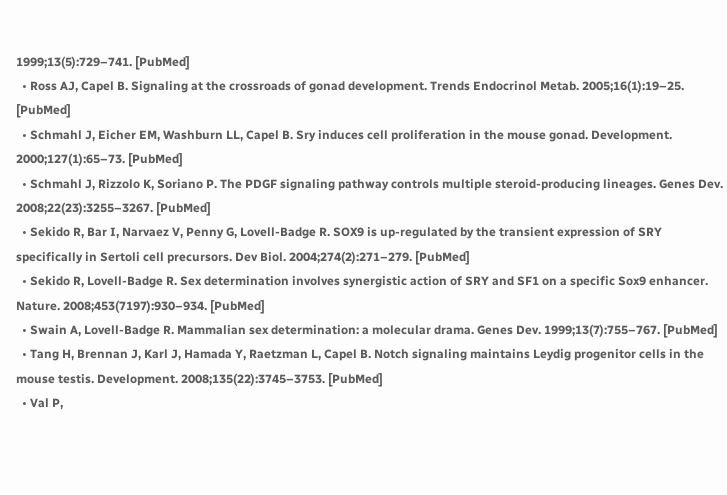1999;13(5):729–741. [PubMed]
  • Ross AJ, Capel B. Signaling at the crossroads of gonad development. Trends Endocrinol Metab. 2005;16(1):19–25. [PubMed]
  • Schmahl J, Eicher EM, Washburn LL, Capel B. Sry induces cell proliferation in the mouse gonad. Development. 2000;127(1):65–73. [PubMed]
  • Schmahl J, Rizzolo K, Soriano P. The PDGF signaling pathway controls multiple steroid-producing lineages. Genes Dev. 2008;22(23):3255–3267. [PubMed]
  • Sekido R, Bar I, Narvaez V, Penny G, Lovell-Badge R. SOX9 is up-regulated by the transient expression of SRY specifically in Sertoli cell precursors. Dev Biol. 2004;274(2):271–279. [PubMed]
  • Sekido R, Lovell-Badge R. Sex determination involves synergistic action of SRY and SF1 on a specific Sox9 enhancer. Nature. 2008;453(7197):930–934. [PubMed]
  • Swain A, Lovell-Badge R. Mammalian sex determination: a molecular drama. Genes Dev. 1999;13(7):755–767. [PubMed]
  • Tang H, Brennan J, Karl J, Hamada Y, Raetzman L, Capel B. Notch signaling maintains Leydig progenitor cells in the mouse testis. Development. 2008;135(22):3745–3753. [PubMed]
  • Val P,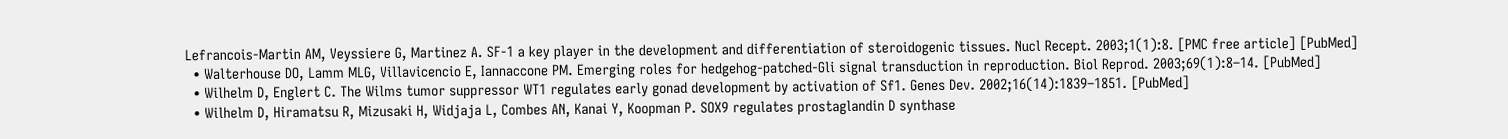Lefrancois-Martin AM, Veyssiere G, Martinez A. SF-1 a key player in the development and differentiation of steroidogenic tissues. Nucl Recept. 2003;1(1):8. [PMC free article] [PubMed]
  • Walterhouse DO, Lamm MLG, Villavicencio E, Iannaccone PM. Emerging roles for hedgehog-patched-Gli signal transduction in reproduction. Biol Reprod. 2003;69(1):8–14. [PubMed]
  • Wilhelm D, Englert C. The Wilms tumor suppressor WT1 regulates early gonad development by activation of Sf1. Genes Dev. 2002;16(14):1839–1851. [PubMed]
  • Wilhelm D, Hiramatsu R, Mizusaki H, Widjaja L, Combes AN, Kanai Y, Koopman P. SOX9 regulates prostaglandin D synthase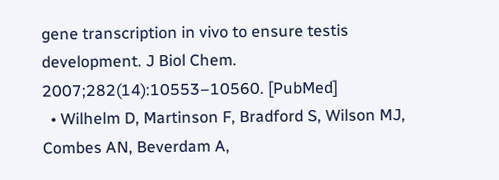gene transcription in vivo to ensure testis development. J Biol Chem. 2007;282(14):10553–10560. [PubMed]
  • Wilhelm D, Martinson F, Bradford S, Wilson MJ, Combes AN, Beverdam A,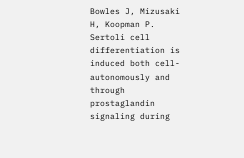Bowles J, Mizusaki H, Koopman P. Sertoli cell differentiation is induced both cell-autonomously and through prostaglandin signaling during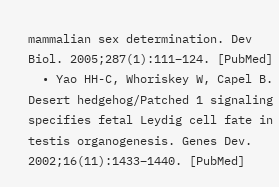mammalian sex determination. Dev Biol. 2005;287(1):111–124. [PubMed]
  • Yao HH-C, Whoriskey W, Capel B. Desert hedgehog/Patched 1 signaling specifies fetal Leydig cell fate in testis organogenesis. Genes Dev. 2002;16(11):1433–1440. [PubMed]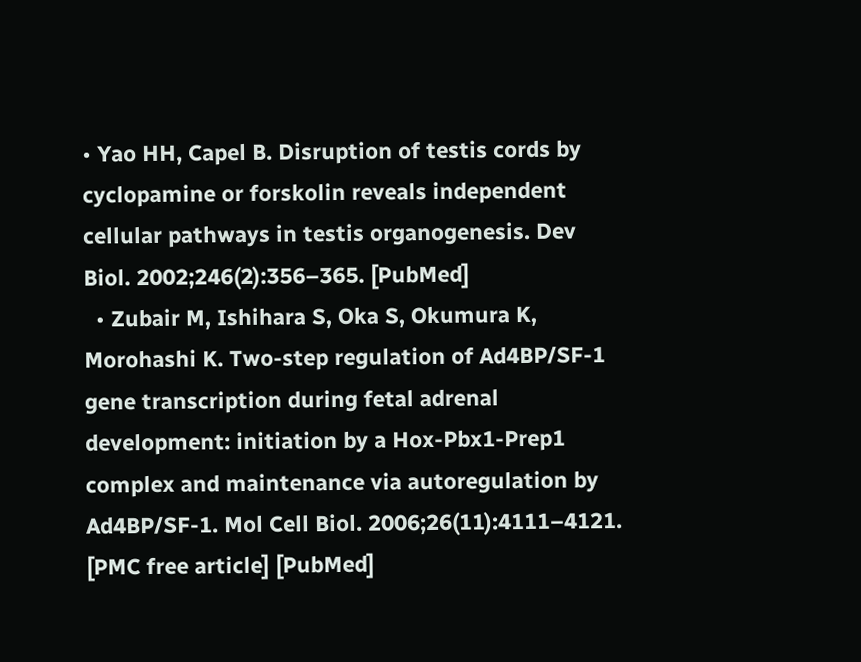• Yao HH, Capel B. Disruption of testis cords by cyclopamine or forskolin reveals independent cellular pathways in testis organogenesis. Dev Biol. 2002;246(2):356–365. [PubMed]
  • Zubair M, Ishihara S, Oka S, Okumura K, Morohashi K. Two-step regulation of Ad4BP/SF-1 gene transcription during fetal adrenal development: initiation by a Hox-Pbx1-Prep1 complex and maintenance via autoregulation by Ad4BP/SF-1. Mol Cell Biol. 2006;26(11):4111–4121. [PMC free article] [PubMed]